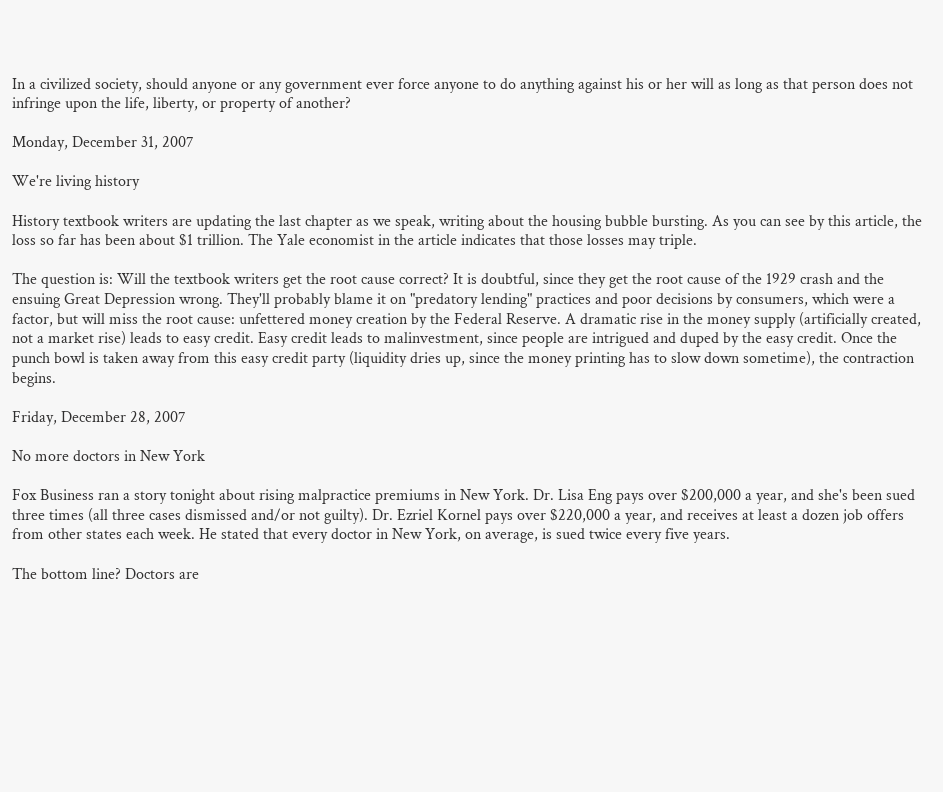In a civilized society, should anyone or any government ever force anyone to do anything against his or her will as long as that person does not infringe upon the life, liberty, or property of another?

Monday, December 31, 2007

We're living history

History textbook writers are updating the last chapter as we speak, writing about the housing bubble bursting. As you can see by this article, the loss so far has been about $1 trillion. The Yale economist in the article indicates that those losses may triple.

The question is: Will the textbook writers get the root cause correct? It is doubtful, since they get the root cause of the 1929 crash and the ensuing Great Depression wrong. They'll probably blame it on "predatory lending" practices and poor decisions by consumers, which were a factor, but will miss the root cause: unfettered money creation by the Federal Reserve. A dramatic rise in the money supply (artificially created, not a market rise) leads to easy credit. Easy credit leads to malinvestment, since people are intrigued and duped by the easy credit. Once the punch bowl is taken away from this easy credit party (liquidity dries up, since the money printing has to slow down sometime), the contraction begins.

Friday, December 28, 2007

No more doctors in New York

Fox Business ran a story tonight about rising malpractice premiums in New York. Dr. Lisa Eng pays over $200,000 a year, and she's been sued three times (all three cases dismissed and/or not guilty). Dr. Ezriel Kornel pays over $220,000 a year, and receives at least a dozen job offers from other states each week. He stated that every doctor in New York, on average, is sued twice every five years.

The bottom line? Doctors are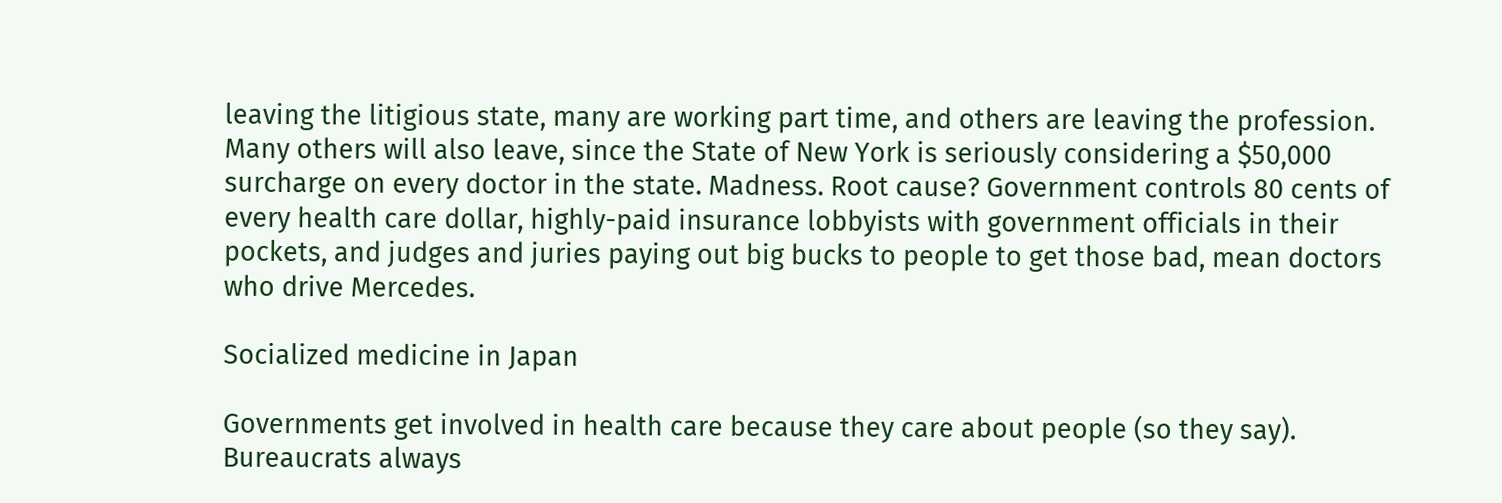leaving the litigious state, many are working part time, and others are leaving the profession. Many others will also leave, since the State of New York is seriously considering a $50,000 surcharge on every doctor in the state. Madness. Root cause? Government controls 80 cents of every health care dollar, highly-paid insurance lobbyists with government officials in their pockets, and judges and juries paying out big bucks to people to get those bad, mean doctors who drive Mercedes.

Socialized medicine in Japan

Governments get involved in health care because they care about people (so they say). Bureaucrats always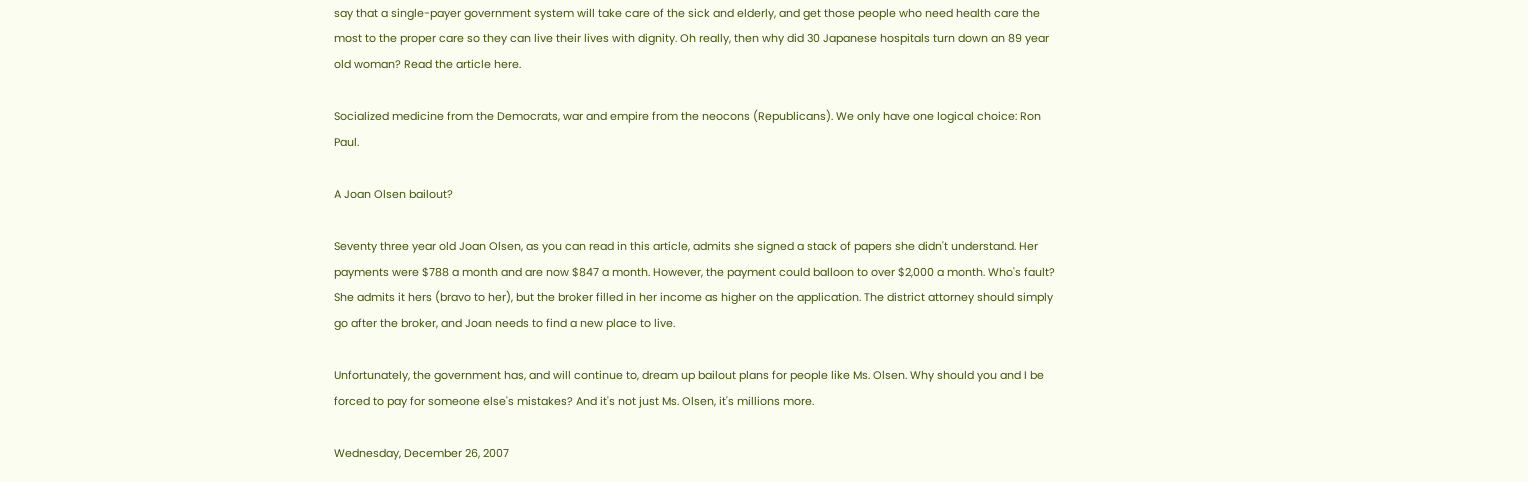say that a single-payer government system will take care of the sick and elderly, and get those people who need health care the most to the proper care so they can live their lives with dignity. Oh really, then why did 30 Japanese hospitals turn down an 89 year old woman? Read the article here.

Socialized medicine from the Democrats, war and empire from the neocons (Republicans). We only have one logical choice: Ron Paul.

A Joan Olsen bailout?

Seventy three year old Joan Olsen, as you can read in this article, admits she signed a stack of papers she didn't understand. Her payments were $788 a month and are now $847 a month. However, the payment could balloon to over $2,000 a month. Who's fault? She admits it hers (bravo to her), but the broker filled in her income as higher on the application. The district attorney should simply go after the broker, and Joan needs to find a new place to live.

Unfortunately, the government has, and will continue to, dream up bailout plans for people like Ms. Olsen. Why should you and I be forced to pay for someone else's mistakes? And it's not just Ms. Olsen, it's millions more.

Wednesday, December 26, 2007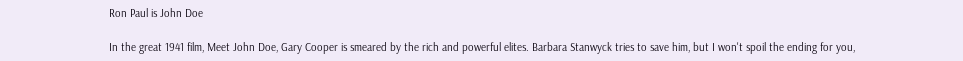Ron Paul is John Doe

In the great 1941 film, Meet John Doe, Gary Cooper is smeared by the rich and powerful elites. Barbara Stanwyck tries to save him, but I won't spoil the ending for you,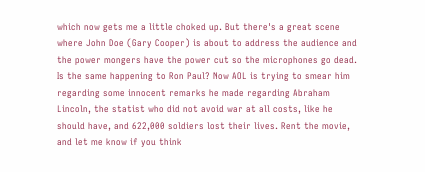which now gets me a little choked up. But there's a great scene where John Doe (Gary Cooper) is about to address the audience and the power mongers have the power cut so the microphones go dead. Is the same happening to Ron Paul? Now AOL is trying to smear him regarding some innocent remarks he made regarding Abraham Lincoln, the statist who did not avoid war at all costs, like he should have, and 622,000 soldiers lost their lives. Rent the movie, and let me know if you think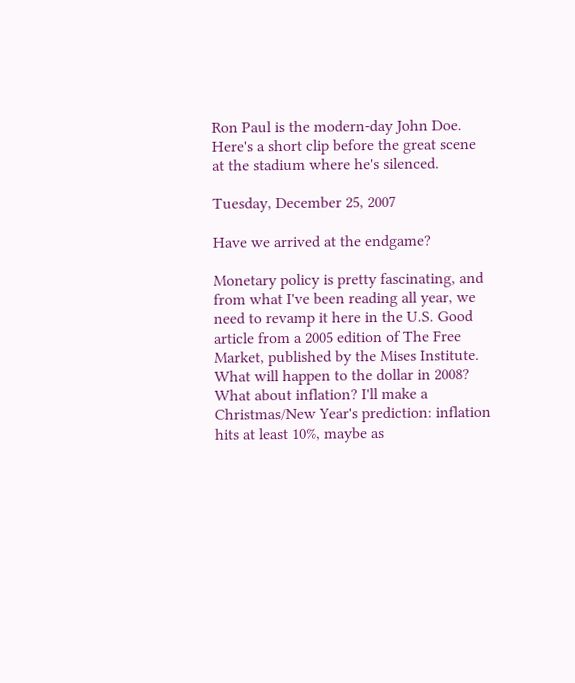Ron Paul is the modern-day John Doe. Here's a short clip before the great scene at the stadium where he's silenced.

Tuesday, December 25, 2007

Have we arrived at the endgame?

Monetary policy is pretty fascinating, and from what I've been reading all year, we need to revamp it here in the U.S. Good article from a 2005 edition of The Free Market, published by the Mises Institute. What will happen to the dollar in 2008? What about inflation? I'll make a Christmas/New Year's prediction: inflation hits at least 10%, maybe as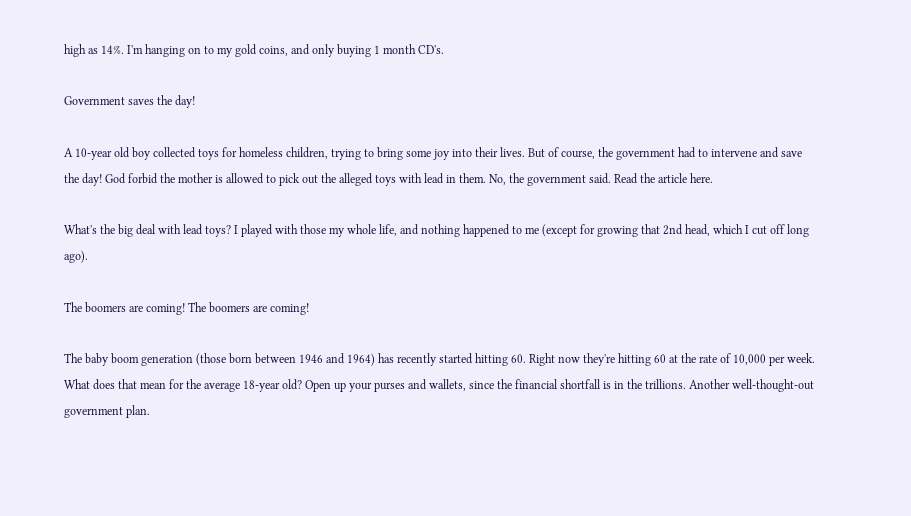high as 14%. I'm hanging on to my gold coins, and only buying 1 month CD's.

Government saves the day!

A 10-year old boy collected toys for homeless children, trying to bring some joy into their lives. But of course, the government had to intervene and save the day! God forbid the mother is allowed to pick out the alleged toys with lead in them. No, the government said. Read the article here.

What's the big deal with lead toys? I played with those my whole life, and nothing happened to me (except for growing that 2nd head, which I cut off long ago).

The boomers are coming! The boomers are coming!

The baby boom generation (those born between 1946 and 1964) has recently started hitting 60. Right now they're hitting 60 at the rate of 10,000 per week. What does that mean for the average 18-year old? Open up your purses and wallets, since the financial shortfall is in the trillions. Another well-thought-out government plan.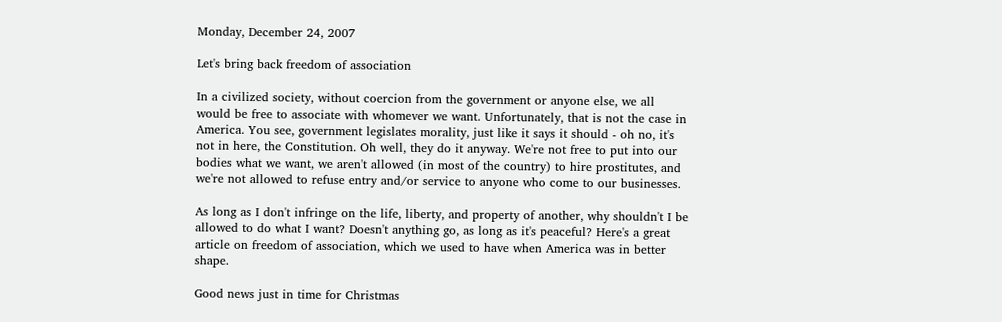Monday, December 24, 2007

Let's bring back freedom of association

In a civilized society, without coercion from the government or anyone else, we all would be free to associate with whomever we want. Unfortunately, that is not the case in America. You see, government legislates morality, just like it says it should - oh no, it's not in here, the Constitution. Oh well, they do it anyway. We're not free to put into our bodies what we want, we aren't allowed (in most of the country) to hire prostitutes, and we're not allowed to refuse entry and/or service to anyone who come to our businesses.

As long as I don't infringe on the life, liberty, and property of another, why shouldn't I be allowed to do what I want? Doesn't anything go, as long as it's peaceful? Here's a great article on freedom of association, which we used to have when America was in better shape.

Good news just in time for Christmas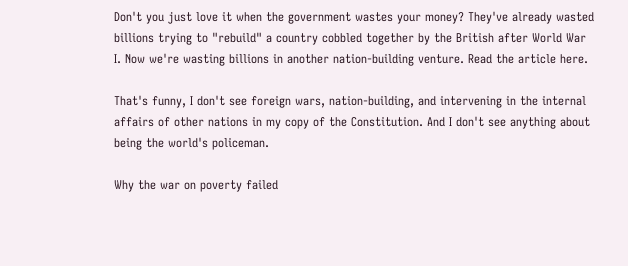Don't you just love it when the government wastes your money? They've already wasted billions trying to "rebuild" a country cobbled together by the British after World War I. Now we're wasting billions in another nation-building venture. Read the article here.

That's funny, I don't see foreign wars, nation-building, and intervening in the internal affairs of other nations in my copy of the Constitution. And I don't see anything about being the world's policeman.

Why the war on poverty failed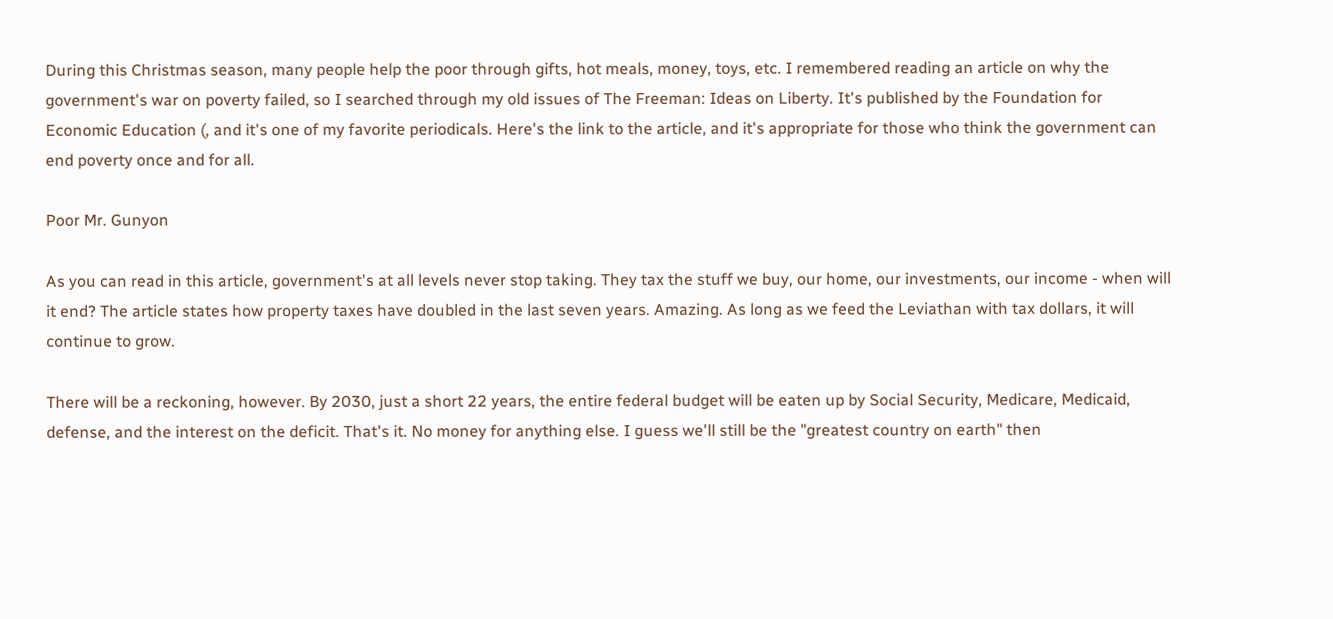During this Christmas season, many people help the poor through gifts, hot meals, money, toys, etc. I remembered reading an article on why the government's war on poverty failed, so I searched through my old issues of The Freeman: Ideas on Liberty. It's published by the Foundation for Economic Education (, and it's one of my favorite periodicals. Here's the link to the article, and it's appropriate for those who think the government can end poverty once and for all.

Poor Mr. Gunyon

As you can read in this article, government's at all levels never stop taking. They tax the stuff we buy, our home, our investments, our income - when will it end? The article states how property taxes have doubled in the last seven years. Amazing. As long as we feed the Leviathan with tax dollars, it will continue to grow.

There will be a reckoning, however. By 2030, just a short 22 years, the entire federal budget will be eaten up by Social Security, Medicare, Medicaid, defense, and the interest on the deficit. That's it. No money for anything else. I guess we'll still be the "greatest country on earth" then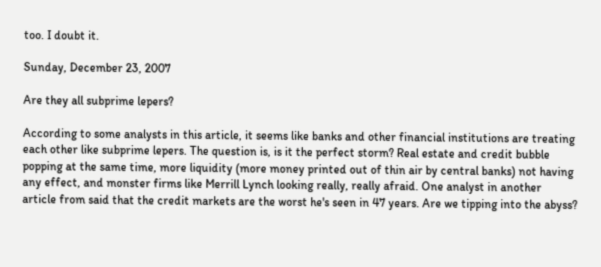too. I doubt it.

Sunday, December 23, 2007

Are they all subprime lepers?

According to some analysts in this article, it seems like banks and other financial institutions are treating each other like subprime lepers. The question is, is it the perfect storm? Real estate and credit bubble popping at the same time, more liquidity (more money printed out of thin air by central banks) not having any effect, and monster firms like Merrill Lynch looking really, really afraid. One analyst in another article from said that the credit markets are the worst he's seen in 47 years. Are we tipping into the abyss?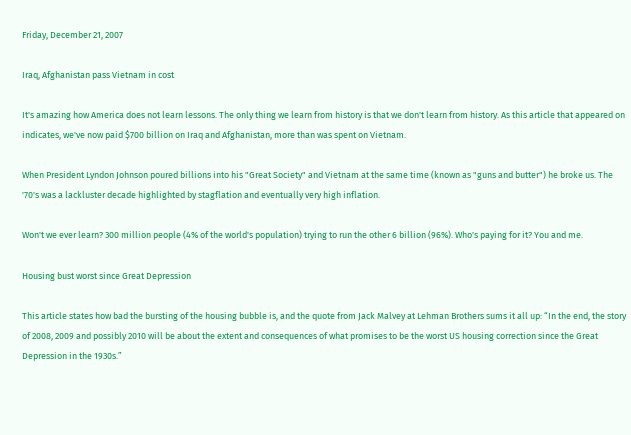Friday, December 21, 2007

Iraq, Afghanistan pass Vietnam in cost

It's amazing how America does not learn lessons. The only thing we learn from history is that we don't learn from history. As this article that appeared on indicates, we've now paid $700 billion on Iraq and Afghanistan, more than was spent on Vietnam.

When President Lyndon Johnson poured billions into his "Great Society" and Vietnam at the same time (known as "guns and butter") he broke us. The '70's was a lackluster decade highlighted by stagflation and eventually very high inflation.

Won't we ever learn? 300 million people (4% of the world's population) trying to run the other 6 billion (96%). Who's paying for it? You and me.

Housing bust worst since Great Depression

This article states how bad the bursting of the housing bubble is, and the quote from Jack Malvey at Lehman Brothers sums it all up: “In the end, the story of 2008, 2009 and possibly 2010 will be about the extent and consequences of what promises to be the worst US housing correction since the Great Depression in the 1930s.”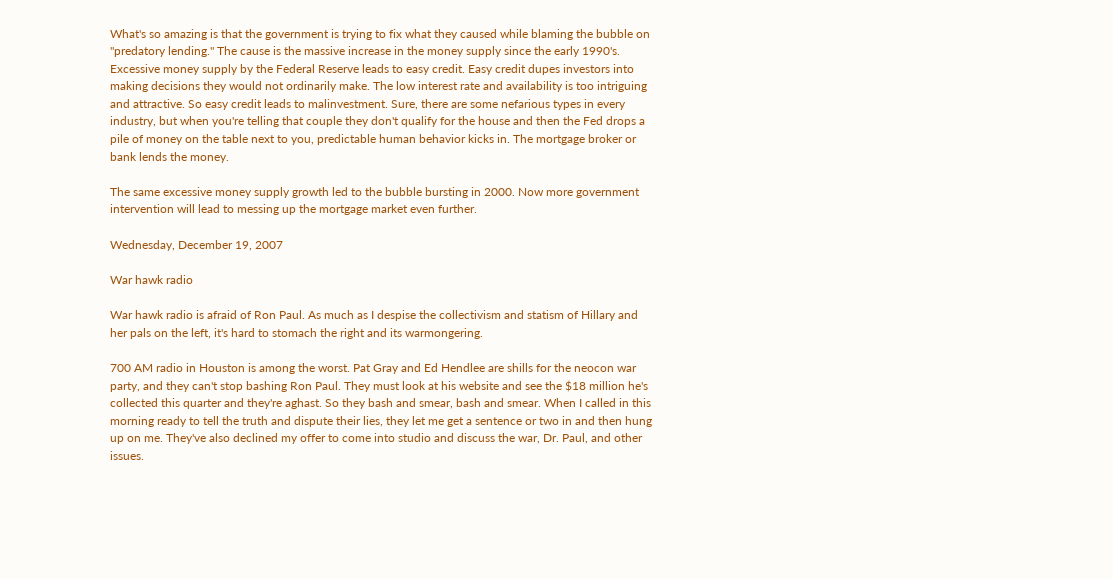What's so amazing is that the government is trying to fix what they caused while blaming the bubble on "predatory lending." The cause is the massive increase in the money supply since the early 1990's. Excessive money supply by the Federal Reserve leads to easy credit. Easy credit dupes investors into making decisions they would not ordinarily make. The low interest rate and availability is too intriguing and attractive. So easy credit leads to malinvestment. Sure, there are some nefarious types in every industry, but when you're telling that couple they don't qualify for the house and then the Fed drops a pile of money on the table next to you, predictable human behavior kicks in. The mortgage broker or bank lends the money.

The same excessive money supply growth led to the bubble bursting in 2000. Now more government intervention will lead to messing up the mortgage market even further.

Wednesday, December 19, 2007

War hawk radio

War hawk radio is afraid of Ron Paul. As much as I despise the collectivism and statism of Hillary and her pals on the left, it's hard to stomach the right and its warmongering.

700 AM radio in Houston is among the worst. Pat Gray and Ed Hendlee are shills for the neocon war party, and they can't stop bashing Ron Paul. They must look at his website and see the $18 million he's collected this quarter and they're aghast. So they bash and smear, bash and smear. When I called in this morning ready to tell the truth and dispute their lies, they let me get a sentence or two in and then hung up on me. They've also declined my offer to come into studio and discuss the war, Dr. Paul, and other issues.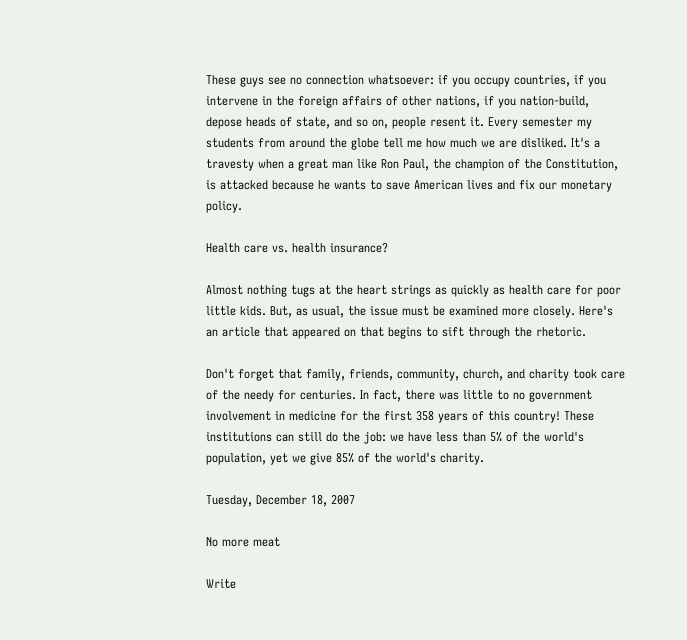These guys see no connection whatsoever: if you occupy countries, if you intervene in the foreign affairs of other nations, if you nation-build, depose heads of state, and so on, people resent it. Every semester my students from around the globe tell me how much we are disliked. It's a travesty when a great man like Ron Paul, the champion of the Constitution, is attacked because he wants to save American lives and fix our monetary policy.

Health care vs. health insurance?

Almost nothing tugs at the heart strings as quickly as health care for poor little kids. But, as usual, the issue must be examined more closely. Here's an article that appeared on that begins to sift through the rhetoric.

Don't forget that family, friends, community, church, and charity took care of the needy for centuries. In fact, there was little to no government involvement in medicine for the first 358 years of this country! These institutions can still do the job: we have less than 5% of the world's population, yet we give 85% of the world's charity.

Tuesday, December 18, 2007

No more meat

Write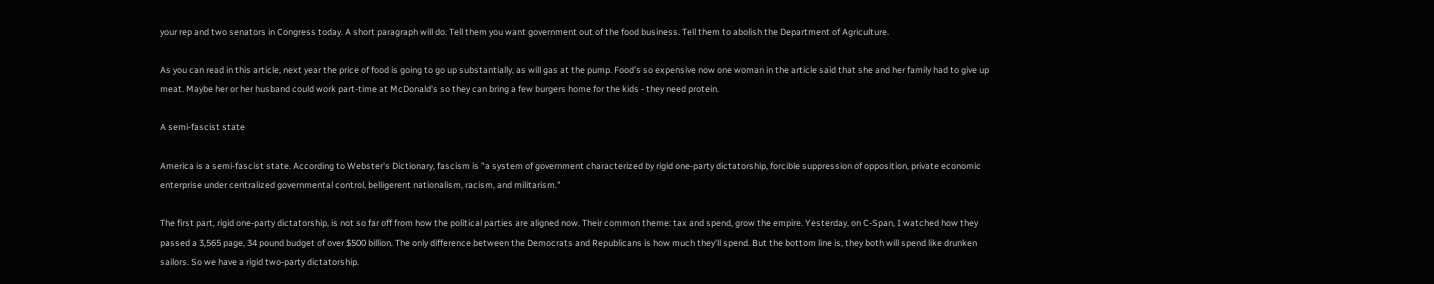your rep and two senators in Congress today. A short paragraph will do. Tell them you want government out of the food business. Tell them to abolish the Department of Agriculture.

As you can read in this article, next year the price of food is going to go up substantially, as will gas at the pump. Food's so expensive now one woman in the article said that she and her family had to give up meat. Maybe her or her husband could work part-time at McDonald's so they can bring a few burgers home for the kids - they need protein.

A semi-fascist state

America is a semi-fascist state. According to Webster's Dictionary, fascism is "a system of government characterized by rigid one-party dictatorship, forcible suppression of opposition, private economic enterprise under centralized governmental control, belligerent nationalism, racism, and militarism."

The first part, rigid one-party dictatorship, is not so far off from how the political parties are aligned now. Their common theme: tax and spend, grow the empire. Yesterday, on C-Span, I watched how they passed a 3,565 page, 34 pound budget of over $500 billion. The only difference between the Democrats and Republicans is how much they'll spend. But the bottom line is, they both will spend like drunken sailors. So we have a rigid two-party dictatorship.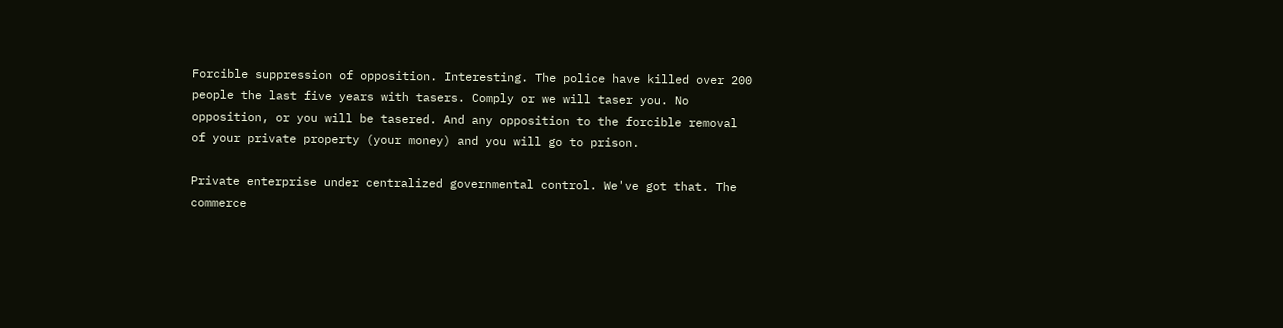Forcible suppression of opposition. Interesting. The police have killed over 200 people the last five years with tasers. Comply or we will taser you. No opposition, or you will be tasered. And any opposition to the forcible removal of your private property (your money) and you will go to prison.

Private enterprise under centralized governmental control. We've got that. The commerce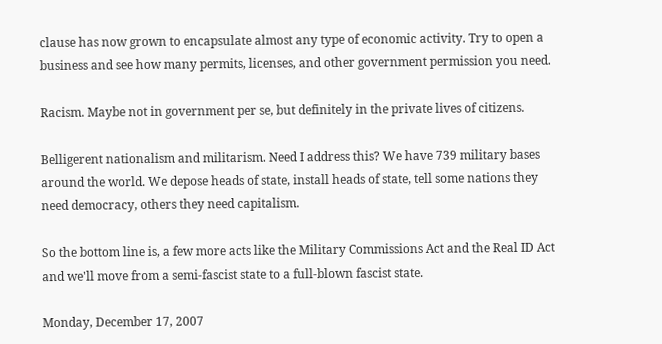clause has now grown to encapsulate almost any type of economic activity. Try to open a business and see how many permits, licenses, and other government permission you need.

Racism. Maybe not in government per se, but definitely in the private lives of citizens.

Belligerent nationalism and militarism. Need I address this? We have 739 military bases around the world. We depose heads of state, install heads of state, tell some nations they need democracy, others they need capitalism.

So the bottom line is, a few more acts like the Military Commissions Act and the Real ID Act and we'll move from a semi-fascist state to a full-blown fascist state.

Monday, December 17, 2007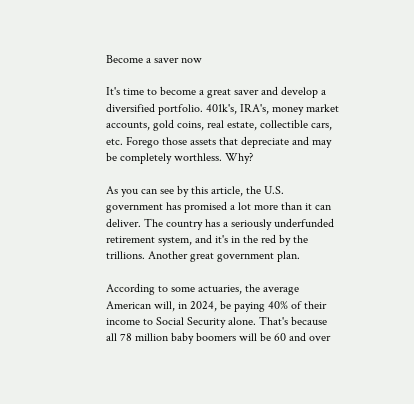Become a saver now

It's time to become a great saver and develop a diversified portfolio. 401k's, IRA's, money market accounts, gold coins, real estate, collectible cars, etc. Forego those assets that depreciate and may be completely worthless. Why?

As you can see by this article, the U.S. government has promised a lot more than it can deliver. The country has a seriously underfunded retirement system, and it's in the red by the trillions. Another great government plan.

According to some actuaries, the average American will, in 2024, be paying 40% of their income to Social Security alone. That's because all 78 million baby boomers will be 60 and over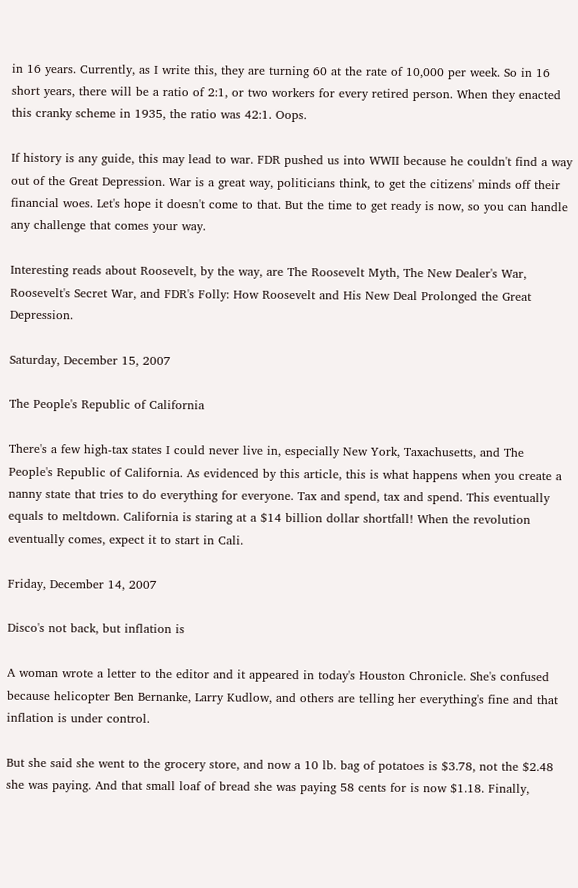in 16 years. Currently, as I write this, they are turning 60 at the rate of 10,000 per week. So in 16 short years, there will be a ratio of 2:1, or two workers for every retired person. When they enacted this cranky scheme in 1935, the ratio was 42:1. Oops.

If history is any guide, this may lead to war. FDR pushed us into WWII because he couldn't find a way out of the Great Depression. War is a great way, politicians think, to get the citizens' minds off their financial woes. Let's hope it doesn't come to that. But the time to get ready is now, so you can handle any challenge that comes your way.

Interesting reads about Roosevelt, by the way, are The Roosevelt Myth, The New Dealer's War, Roosevelt's Secret War, and FDR's Folly: How Roosevelt and His New Deal Prolonged the Great Depression.

Saturday, December 15, 2007

The People's Republic of California

There's a few high-tax states I could never live in, especially New York, Taxachusetts, and The People's Republic of California. As evidenced by this article, this is what happens when you create a nanny state that tries to do everything for everyone. Tax and spend, tax and spend. This eventually equals to meltdown. California is staring at a $14 billion dollar shortfall! When the revolution eventually comes, expect it to start in Cali.

Friday, December 14, 2007

Disco's not back, but inflation is

A woman wrote a letter to the editor and it appeared in today's Houston Chronicle. She's confused because helicopter Ben Bernanke, Larry Kudlow, and others are telling her everything's fine and that inflation is under control.

But she said she went to the grocery store, and now a 10 lb. bag of potatoes is $3.78, not the $2.48 she was paying. And that small loaf of bread she was paying 58 cents for is now $1.18. Finally,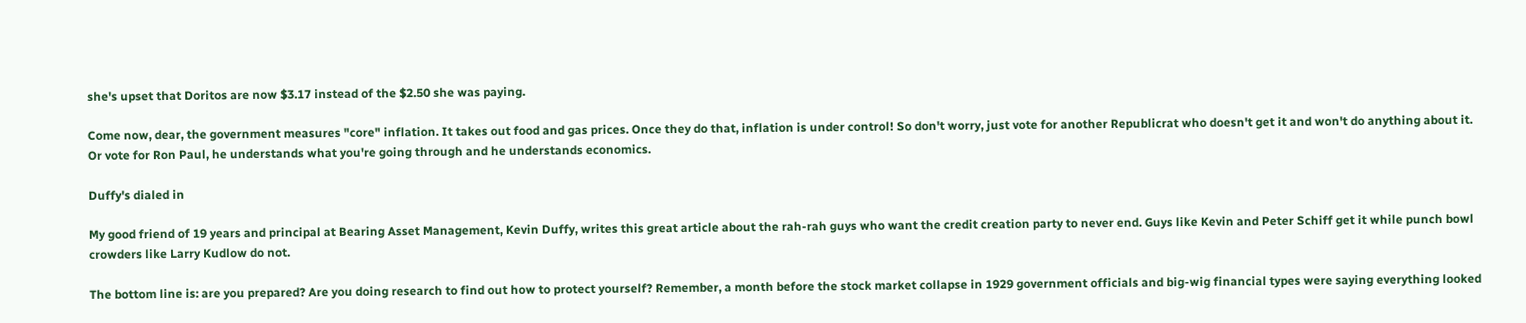she's upset that Doritos are now $3.17 instead of the $2.50 she was paying.

Come now, dear, the government measures "core" inflation. It takes out food and gas prices. Once they do that, inflation is under control! So don't worry, just vote for another Republicrat who doesn't get it and won't do anything about it. Or vote for Ron Paul, he understands what you're going through and he understands economics.

Duffy's dialed in

My good friend of 19 years and principal at Bearing Asset Management, Kevin Duffy, writes this great article about the rah-rah guys who want the credit creation party to never end. Guys like Kevin and Peter Schiff get it while punch bowl crowders like Larry Kudlow do not.

The bottom line is: are you prepared? Are you doing research to find out how to protect yourself? Remember, a month before the stock market collapse in 1929 government officials and big-wig financial types were saying everything looked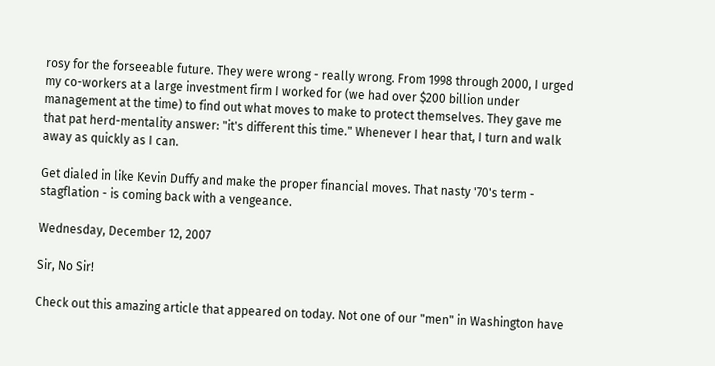rosy for the forseeable future. They were wrong - really wrong. From 1998 through 2000, I urged my co-workers at a large investment firm I worked for (we had over $200 billion under management at the time) to find out what moves to make to protect themselves. They gave me that pat herd-mentality answer: "it's different this time." Whenever I hear that, I turn and walk away as quickly as I can.

Get dialed in like Kevin Duffy and make the proper financial moves. That nasty '70's term - stagflation - is coming back with a vengeance.

Wednesday, December 12, 2007

Sir, No Sir!

Check out this amazing article that appeared on today. Not one of our "men" in Washington have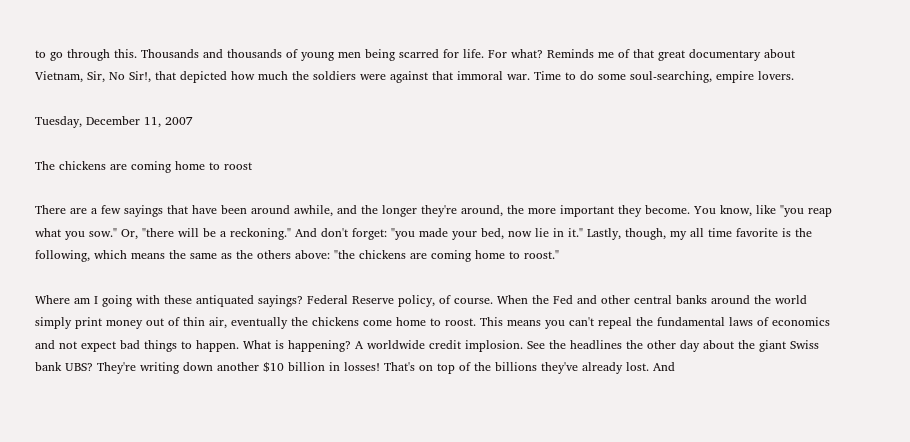to go through this. Thousands and thousands of young men being scarred for life. For what? Reminds me of that great documentary about Vietnam, Sir, No Sir!, that depicted how much the soldiers were against that immoral war. Time to do some soul-searching, empire lovers.

Tuesday, December 11, 2007

The chickens are coming home to roost

There are a few sayings that have been around awhile, and the longer they're around, the more important they become. You know, like "you reap what you sow." Or, "there will be a reckoning." And don't forget: "you made your bed, now lie in it." Lastly, though, my all time favorite is the following, which means the same as the others above: "the chickens are coming home to roost."

Where am I going with these antiquated sayings? Federal Reserve policy, of course. When the Fed and other central banks around the world simply print money out of thin air, eventually the chickens come home to roost. This means you can't repeal the fundamental laws of economics and not expect bad things to happen. What is happening? A worldwide credit implosion. See the headlines the other day about the giant Swiss bank UBS? They're writing down another $10 billion in losses! That's on top of the billions they've already lost. And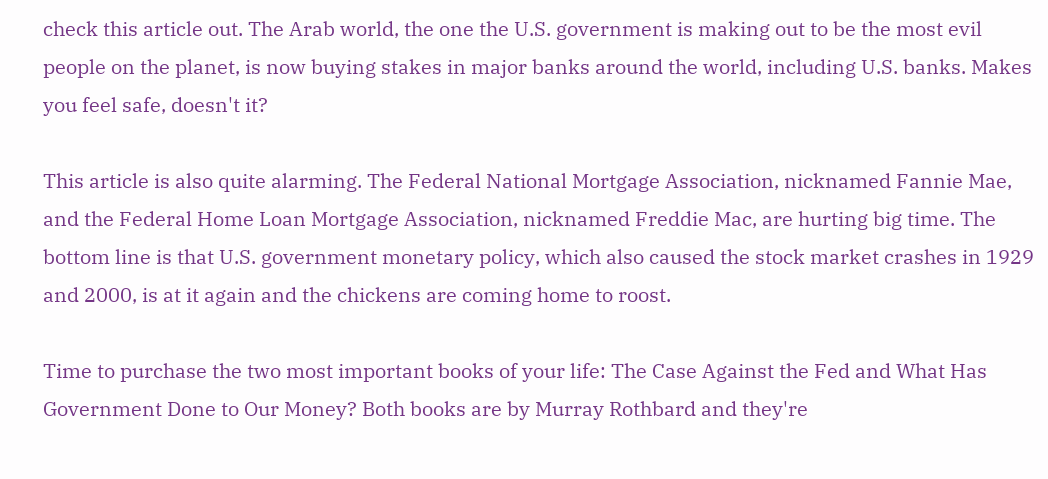check this article out. The Arab world, the one the U.S. government is making out to be the most evil people on the planet, is now buying stakes in major banks around the world, including U.S. banks. Makes you feel safe, doesn't it?

This article is also quite alarming. The Federal National Mortgage Association, nicknamed Fannie Mae, and the Federal Home Loan Mortgage Association, nicknamed Freddie Mac, are hurting big time. The bottom line is that U.S. government monetary policy, which also caused the stock market crashes in 1929 and 2000, is at it again and the chickens are coming home to roost.

Time to purchase the two most important books of your life: The Case Against the Fed and What Has Government Done to Our Money? Both books are by Murray Rothbard and they're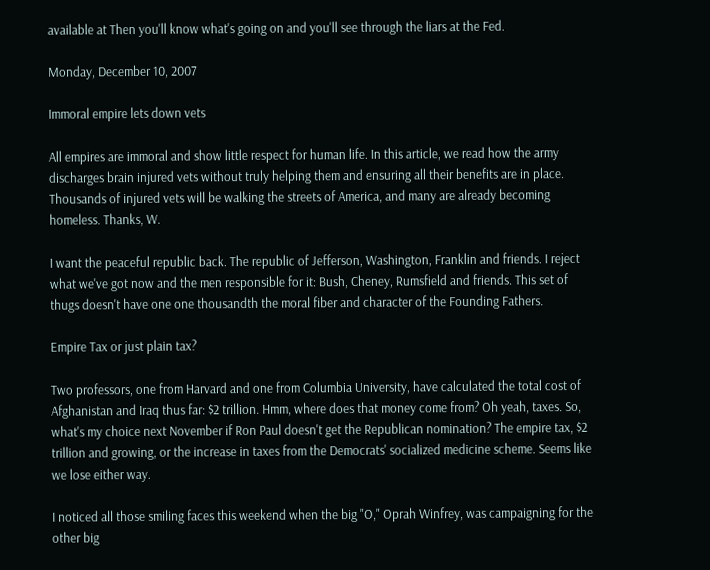available at Then you'll know what's going on and you'll see through the liars at the Fed.

Monday, December 10, 2007

Immoral empire lets down vets

All empires are immoral and show little respect for human life. In this article, we read how the army discharges brain injured vets without truly helping them and ensuring all their benefits are in place. Thousands of injured vets will be walking the streets of America, and many are already becoming homeless. Thanks, W.

I want the peaceful republic back. The republic of Jefferson, Washington, Franklin and friends. I reject what we've got now and the men responsible for it: Bush, Cheney, Rumsfield and friends. This set of thugs doesn't have one one thousandth the moral fiber and character of the Founding Fathers.

Empire Tax or just plain tax?

Two professors, one from Harvard and one from Columbia University, have calculated the total cost of Afghanistan and Iraq thus far: $2 trillion. Hmm, where does that money come from? Oh yeah, taxes. So, what's my choice next November if Ron Paul doesn't get the Republican nomination? The empire tax, $2 trillion and growing, or the increase in taxes from the Democrats' socialized medicine scheme. Seems like we lose either way.

I noticed all those smiling faces this weekend when the big "O," Oprah Winfrey, was campaigning for the other big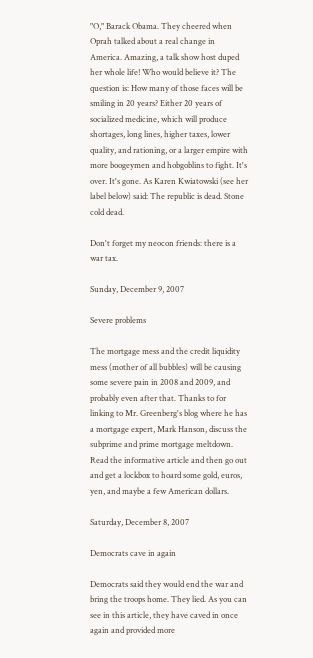"O," Barack Obama. They cheered when Oprah talked about a real change in America. Amazing, a talk show host duped her whole life! Who would believe it? The question is: How many of those faces will be smiling in 20 years? Either 20 years of socialized medicine, which will produce shortages, long lines, higher taxes, lower quality, and rationing, or a larger empire with more boogeymen and hobgoblins to fight. It's over. It's gone. As Karen Kwiatowski (see her label below) said: The republic is dead. Stone cold dead.

Don't forget my neocon friends: there is a war tax.

Sunday, December 9, 2007

Severe problems

The mortgage mess and the credit liquidity mess (mother of all bubbles) will be causing some severe pain in 2008 and 2009, and probably even after that. Thanks to for linking to Mr. Greenberg's blog where he has a mortgage expert, Mark Hanson, discuss the subprime and prime mortgage meltdown. Read the informative article and then go out and get a lockbox to hoard some gold, euros, yen, and maybe a few American dollars.

Saturday, December 8, 2007

Democrats cave in again

Democrats said they would end the war and bring the troops home. They lied. As you can see in this article, they have caved in once again and provided more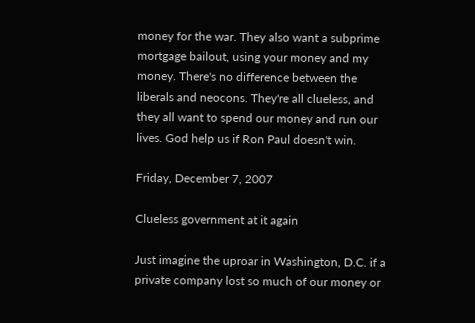money for the war. They also want a subprime mortgage bailout, using your money and my money. There's no difference between the liberals and neocons. They're all clueless, and they all want to spend our money and run our lives. God help us if Ron Paul doesn't win.

Friday, December 7, 2007

Clueless government at it again

Just imagine the uproar in Washington, D.C. if a private company lost so much of our money or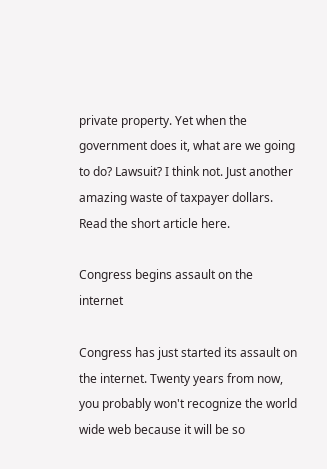private property. Yet when the government does it, what are we going to do? Lawsuit? I think not. Just another amazing waste of taxpayer dollars. Read the short article here.

Congress begins assault on the internet

Congress has just started its assault on the internet. Twenty years from now, you probably won't recognize the world wide web because it will be so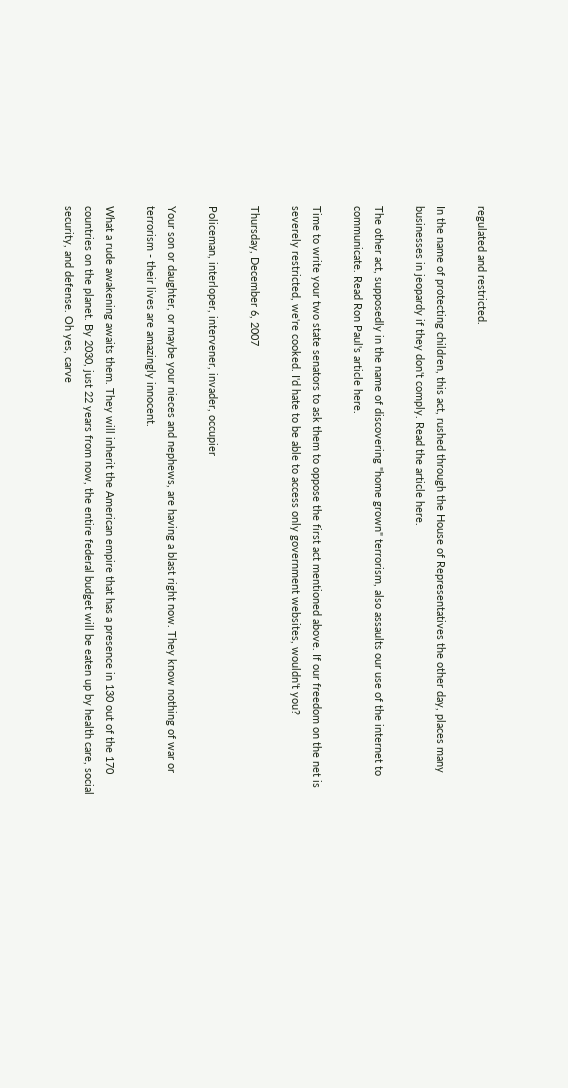regulated and restricted.

In the name of protecting children, this act, rushed through the House of Representatives the other day, places many businesses in jeopardy if they don't comply. Read the article here.

The other act, supposedly in the name of discovering "home grown" terrorism, also assaults our use of the internet to communicate. Read Ron Paul's article here.

Time to write your two state senators to ask them to oppose the first act mentioned above. If our freedom on the net is severely restricted, we're cooked. I'd hate to be able to access only government websites, wouldn't you?

Thursday, December 6, 2007

Policeman, interloper, intervener, invader, occupier

Your son or daughter, or maybe your nieces and nephews, are having a blast right now. They know nothing of war or terrorism - their lives are amazingly innocent.

What a rude awakening awaits them. They will inherit the American empire that has a presence in 130 out of the 170 countries on the planet. By 2030, just 22 years from now, the entire federal budget will be eaten up by health care, social security, and defense. Oh yes, carve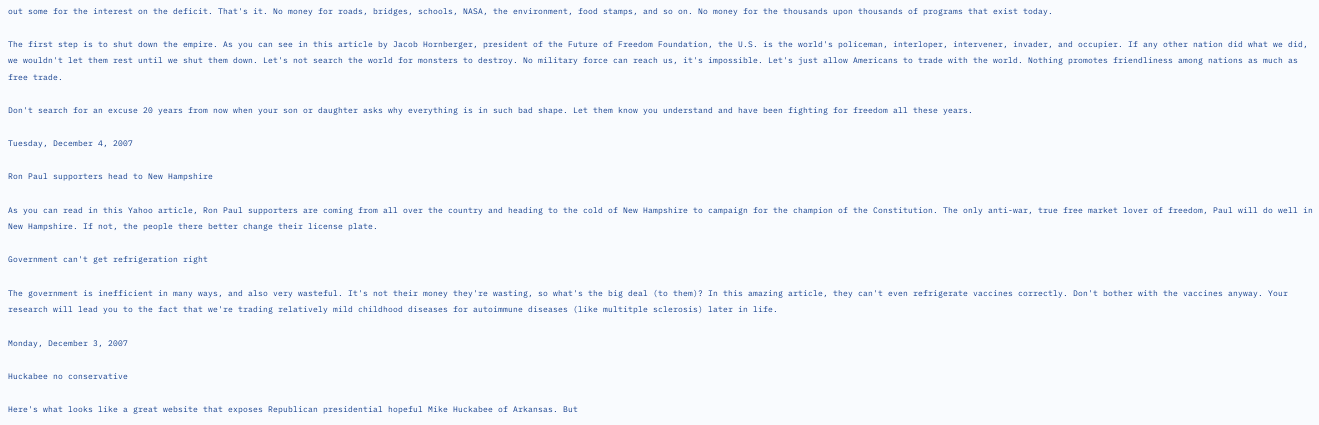out some for the interest on the deficit. That's it. No money for roads, bridges, schools, NASA, the environment, food stamps, and so on. No money for the thousands upon thousands of programs that exist today.

The first step is to shut down the empire. As you can see in this article by Jacob Hornberger, president of the Future of Freedom Foundation, the U.S. is the world's policeman, interloper, intervener, invader, and occupier. If any other nation did what we did, we wouldn't let them rest until we shut them down. Let's not search the world for monsters to destroy. No military force can reach us, it's impossible. Let's just allow Americans to trade with the world. Nothing promotes friendliness among nations as much as free trade.

Don't search for an excuse 20 years from now when your son or daughter asks why everything is in such bad shape. Let them know you understand and have been fighting for freedom all these years.

Tuesday, December 4, 2007

Ron Paul supporters head to New Hampshire

As you can read in this Yahoo article, Ron Paul supporters are coming from all over the country and heading to the cold of New Hampshire to campaign for the champion of the Constitution. The only anti-war, true free market lover of freedom, Paul will do well in New Hampshire. If not, the people there better change their license plate.

Government can't get refrigeration right

The government is inefficient in many ways, and also very wasteful. It's not their money they're wasting, so what's the big deal (to them)? In this amazing article, they can't even refrigerate vaccines correctly. Don't bother with the vaccines anyway. Your research will lead you to the fact that we're trading relatively mild childhood diseases for autoimmune diseases (like multitple sclerosis) later in life.

Monday, December 3, 2007

Huckabee no conservative

Here's what looks like a great website that exposes Republican presidential hopeful Mike Huckabee of Arkansas. But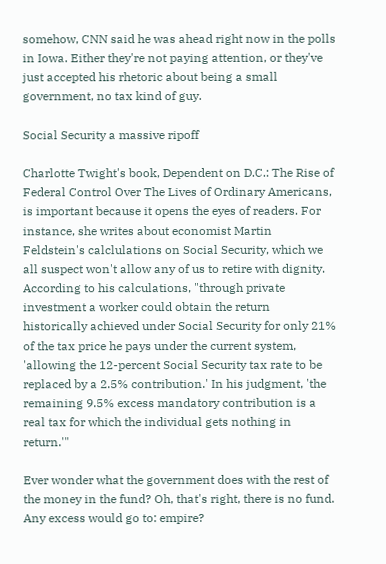somehow, CNN said he was ahead right now in the polls in Iowa. Either they're not paying attention, or they've just accepted his rhetoric about being a small government, no tax kind of guy.

Social Security a massive ripoff

Charlotte Twight's book, Dependent on D.C.: The Rise of Federal Control Over The Lives of Ordinary Americans, is important because it opens the eyes of readers. For instance, she writes about economist Martin Feldstein's calclulations on Social Security, which we all suspect won't allow any of us to retire with dignity. According to his calculations, "through private investment a worker could obtain the return historically achieved under Social Security for only 21% of the tax price he pays under the current system, 'allowing the 12-percent Social Security tax rate to be replaced by a 2.5% contribution.' In his judgment, 'the remaining 9.5% excess mandatory contribution is a real tax for which the individual gets nothing in return.'"

Ever wonder what the government does with the rest of the money in the fund? Oh, that's right, there is no fund. Any excess would go to: empire?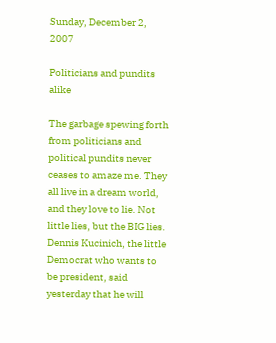Sunday, December 2, 2007

Politicians and pundits alike

The garbage spewing forth from politicians and political pundits never ceases to amaze me. They all live in a dream world, and they love to lie. Not little lies, but the BIG lies. Dennis Kucinich, the little Democrat who wants to be president, said yesterday that he will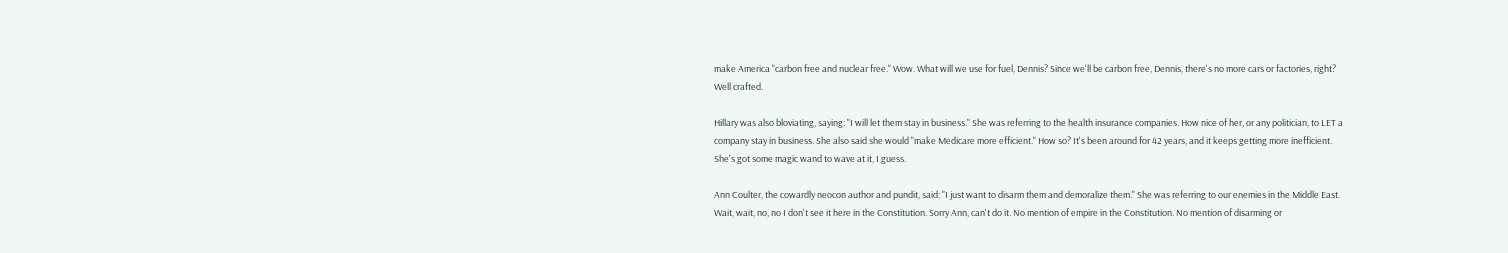make America "carbon free and nuclear free." Wow. What will we use for fuel, Dennis? Since we'll be carbon free, Dennis, there's no more cars or factories, right? Well crafted.

Hillary was also bloviating, saying: "I will let them stay in business." She was referring to the health insurance companies. How nice of her, or any politician, to LET a company stay in business. She also said she would "make Medicare more efficient." How so? It's been around for 42 years, and it keeps getting more inefficient. She's got some magic wand to wave at it, I guess.

Ann Coulter, the cowardly neocon author and pundit, said: "I just want to disarm them and demoralize them." She was referring to our enemies in the Middle East. Wait, wait, no, no I don't see it here in the Constitution. Sorry Ann, can't do it. No mention of empire in the Constitution. No mention of disarming or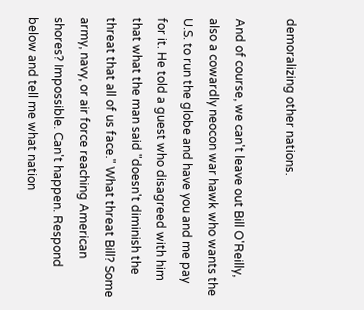demoralizing other nations.

And of course, we can't leave out Bill O'Reilly, also a cowardly neocon war hawk who wants the U.S. to run the globe and have you and me pay for it. He told a guest who disagreed with him that what the man said "doesn't diminish the threat that all of us face." What threat Bill? Some army, navy, or air force reaching American shores? Impossible. Can't happen. Respond below and tell me what nation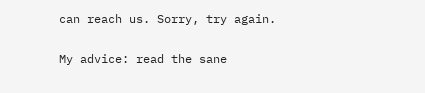can reach us. Sorry, try again.

My advice: read the sane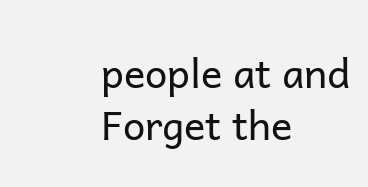people at and Forget the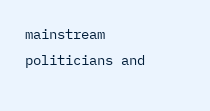mainstream politicians and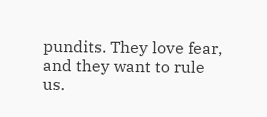pundits. They love fear, and they want to rule us.